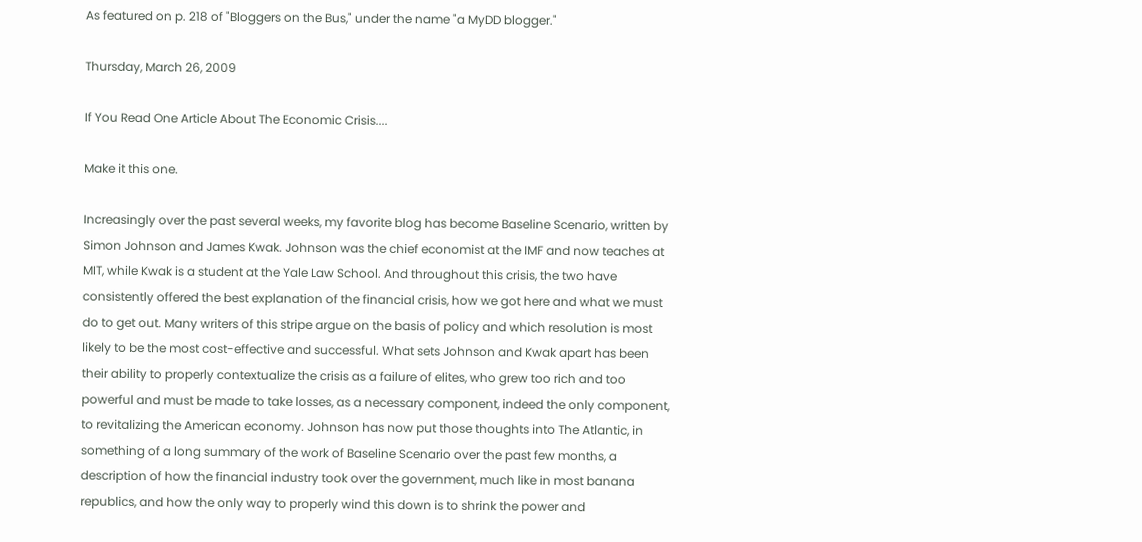As featured on p. 218 of "Bloggers on the Bus," under the name "a MyDD blogger."

Thursday, March 26, 2009

If You Read One Article About The Economic Crisis....

Make it this one.

Increasingly over the past several weeks, my favorite blog has become Baseline Scenario, written by Simon Johnson and James Kwak. Johnson was the chief economist at the IMF and now teaches at MIT, while Kwak is a student at the Yale Law School. And throughout this crisis, the two have consistently offered the best explanation of the financial crisis, how we got here and what we must do to get out. Many writers of this stripe argue on the basis of policy and which resolution is most likely to be the most cost-effective and successful. What sets Johnson and Kwak apart has been their ability to properly contextualize the crisis as a failure of elites, who grew too rich and too powerful and must be made to take losses, as a necessary component, indeed the only component, to revitalizing the American economy. Johnson has now put those thoughts into The Atlantic, in something of a long summary of the work of Baseline Scenario over the past few months, a description of how the financial industry took over the government, much like in most banana republics, and how the only way to properly wind this down is to shrink the power and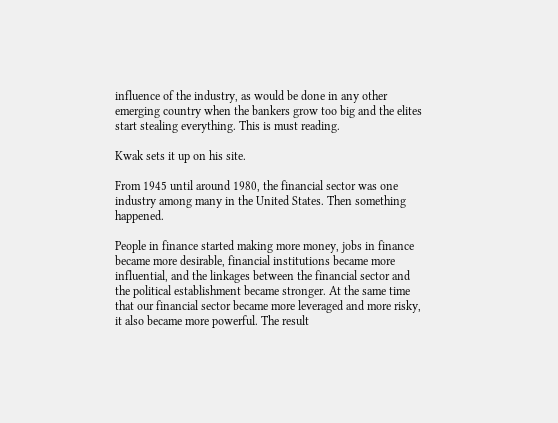influence of the industry, as would be done in any other emerging country when the bankers grow too big and the elites start stealing everything. This is must reading.

Kwak sets it up on his site.

From 1945 until around 1980, the financial sector was one industry among many in the United States. Then something happened.

People in finance started making more money, jobs in finance became more desirable, financial institutions became more influential, and the linkages between the financial sector and the political establishment became stronger. At the same time that our financial sector became more leveraged and more risky, it also became more powerful. The result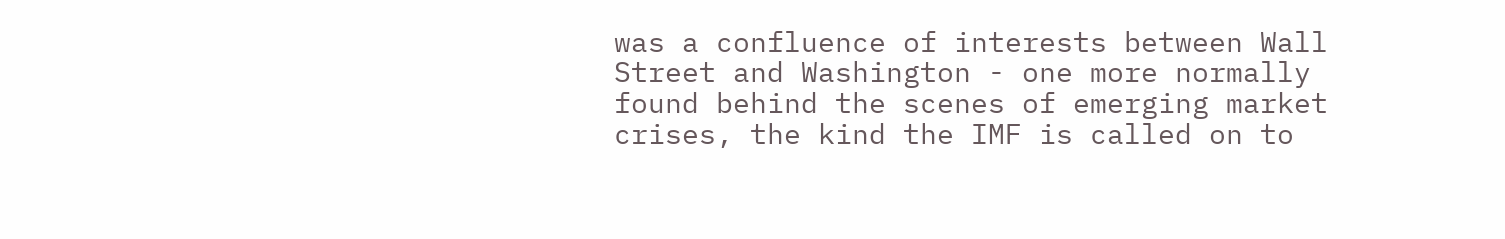was a confluence of interests between Wall Street and Washington - one more normally found behind the scenes of emerging market crises, the kind the IMF is called on to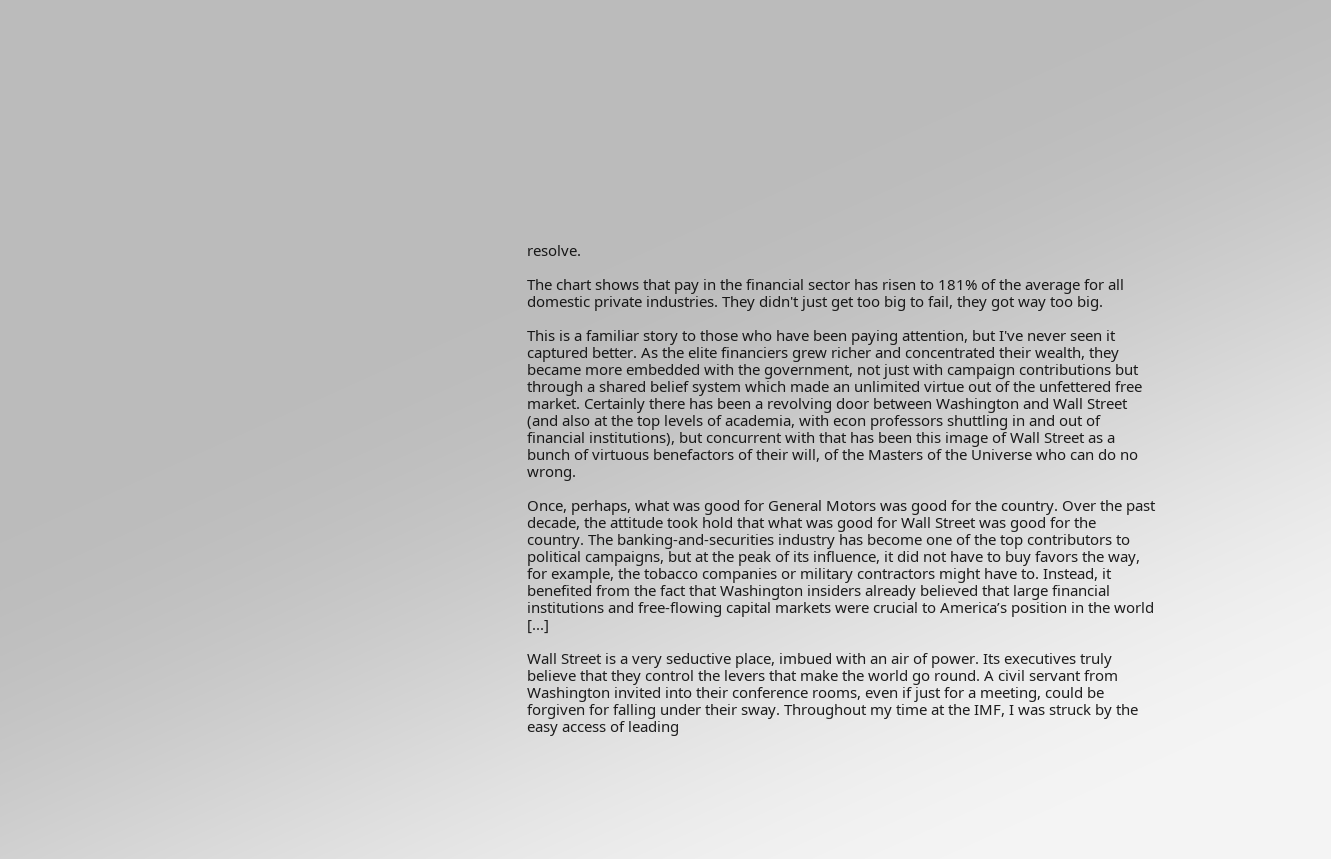resolve.

The chart shows that pay in the financial sector has risen to 181% of the average for all domestic private industries. They didn't just get too big to fail, they got way too big.

This is a familiar story to those who have been paying attention, but I've never seen it captured better. As the elite financiers grew richer and concentrated their wealth, they became more embedded with the government, not just with campaign contributions but through a shared belief system which made an unlimited virtue out of the unfettered free market. Certainly there has been a revolving door between Washington and Wall Street (and also at the top levels of academia, with econ professors shuttling in and out of financial institutions), but concurrent with that has been this image of Wall Street as a bunch of virtuous benefactors of their will, of the Masters of the Universe who can do no wrong.

Once, perhaps, what was good for General Motors was good for the country. Over the past decade, the attitude took hold that what was good for Wall Street was good for the country. The banking-and-securities industry has become one of the top contributors to political campaigns, but at the peak of its influence, it did not have to buy favors the way, for example, the tobacco companies or military contractors might have to. Instead, it benefited from the fact that Washington insiders already believed that large financial institutions and free-flowing capital markets were crucial to America’s position in the world [...]

Wall Street is a very seductive place, imbued with an air of power. Its executives truly believe that they control the levers that make the world go round. A civil servant from Washington invited into their conference rooms, even if just for a meeting, could be forgiven for falling under their sway. Throughout my time at the IMF, I was struck by the easy access of leading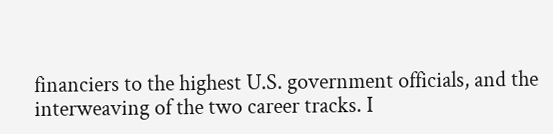financiers to the highest U.S. government officials, and the interweaving of the two career tracks. I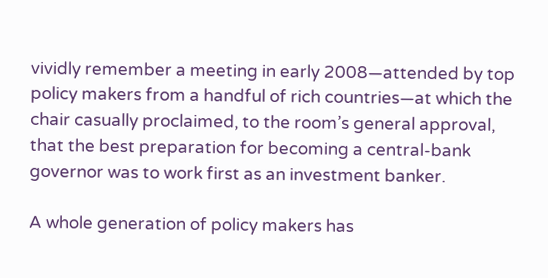vividly remember a meeting in early 2008—attended by top policy makers from a handful of rich countries—at which the chair casually proclaimed, to the room’s general approval, that the best preparation for becoming a central-bank governor was to work first as an investment banker.

A whole generation of policy makers has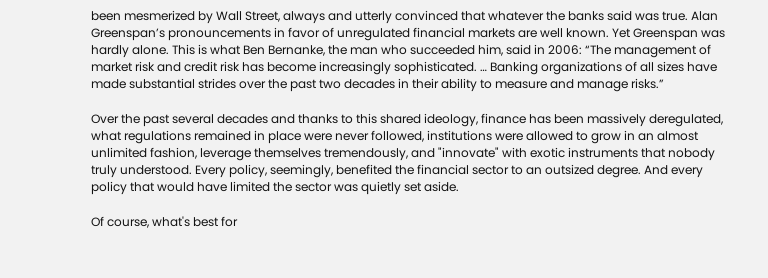been mesmerized by Wall Street, always and utterly convinced that whatever the banks said was true. Alan Greenspan’s pronouncements in favor of unregulated financial markets are well known. Yet Greenspan was hardly alone. This is what Ben Bernanke, the man who succeeded him, said in 2006: “The management of market risk and credit risk has become increasingly sophisticated. … Banking organizations of all sizes have made substantial strides over the past two decades in their ability to measure and manage risks.”

Over the past several decades and thanks to this shared ideology, finance has been massively deregulated, what regulations remained in place were never followed, institutions were allowed to grow in an almost unlimited fashion, leverage themselves tremendously, and "innovate" with exotic instruments that nobody truly understood. Every policy, seemingly, benefited the financial sector to an outsized degree. And every policy that would have limited the sector was quietly set aside.

Of course, what's best for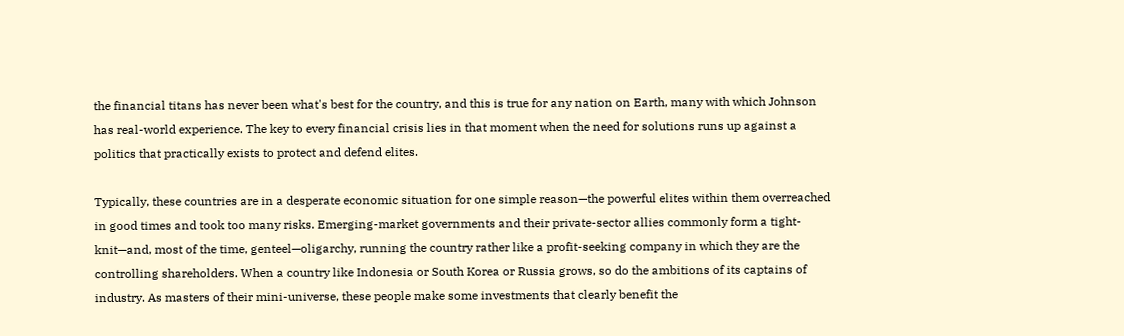the financial titans has never been what's best for the country, and this is true for any nation on Earth, many with which Johnson has real-world experience. The key to every financial crisis lies in that moment when the need for solutions runs up against a politics that practically exists to protect and defend elites.

Typically, these countries are in a desperate economic situation for one simple reason—the powerful elites within them overreached in good times and took too many risks. Emerging-market governments and their private-sector allies commonly form a tight-knit—and, most of the time, genteel—oligarchy, running the country rather like a profit-seeking company in which they are the controlling shareholders. When a country like Indonesia or South Korea or Russia grows, so do the ambitions of its captains of industry. As masters of their mini-universe, these people make some investments that clearly benefit the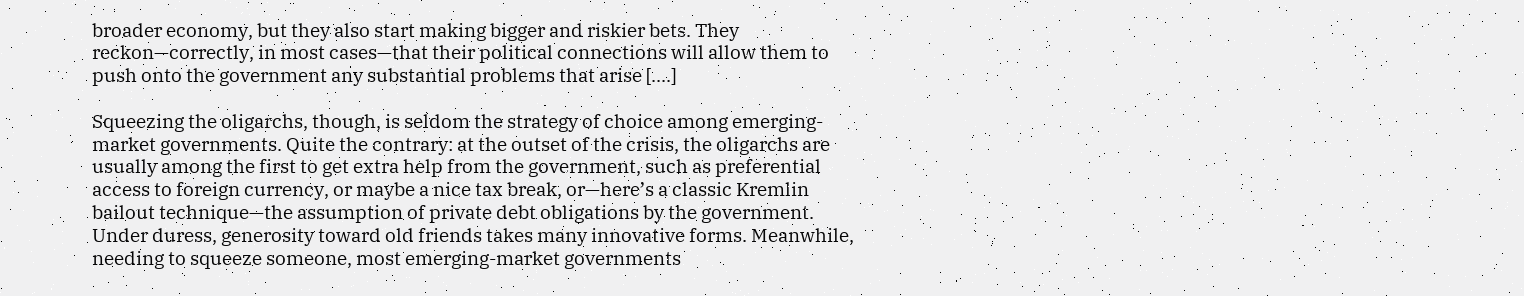broader economy, but they also start making bigger and riskier bets. They reckon—correctly, in most cases—that their political connections will allow them to push onto the government any substantial problems that arise [....]

Squeezing the oligarchs, though, is seldom the strategy of choice among emerging-market governments. Quite the contrary: at the outset of the crisis, the oligarchs are usually among the first to get extra help from the government, such as preferential access to foreign currency, or maybe a nice tax break, or—here’s a classic Kremlin bailout technique—the assumption of private debt obligations by the government. Under duress, generosity toward old friends takes many innovative forms. Meanwhile, needing to squeeze someone, most emerging-market governments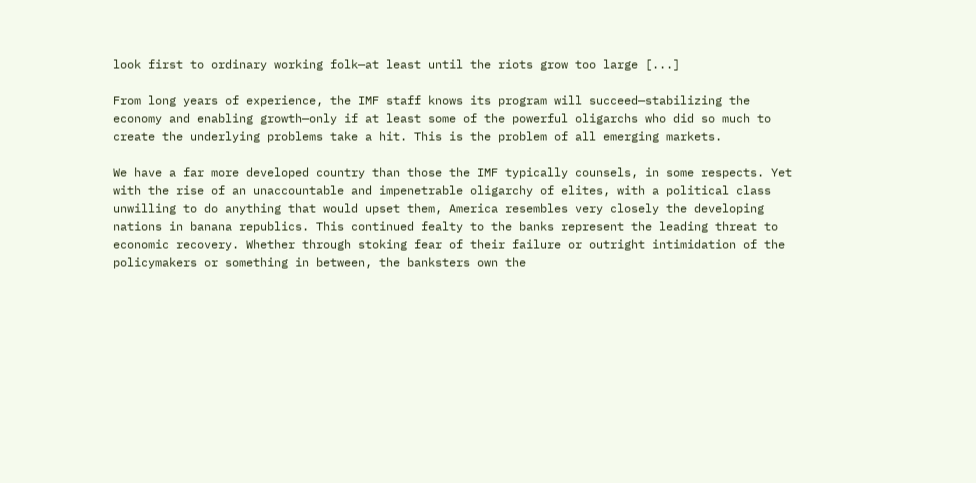look first to ordinary working folk—at least until the riots grow too large [...]

From long years of experience, the IMF staff knows its program will succeed—stabilizing the economy and enabling growth—only if at least some of the powerful oligarchs who did so much to create the underlying problems take a hit. This is the problem of all emerging markets.

We have a far more developed country than those the IMF typically counsels, in some respects. Yet with the rise of an unaccountable and impenetrable oligarchy of elites, with a political class unwilling to do anything that would upset them, America resembles very closely the developing nations in banana republics. This continued fealty to the banks represent the leading threat to economic recovery. Whether through stoking fear of their failure or outright intimidation of the policymakers or something in between, the banksters own the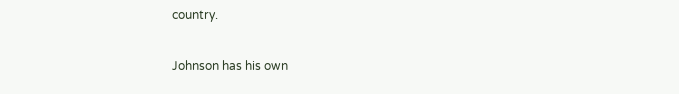country.

Johnson has his own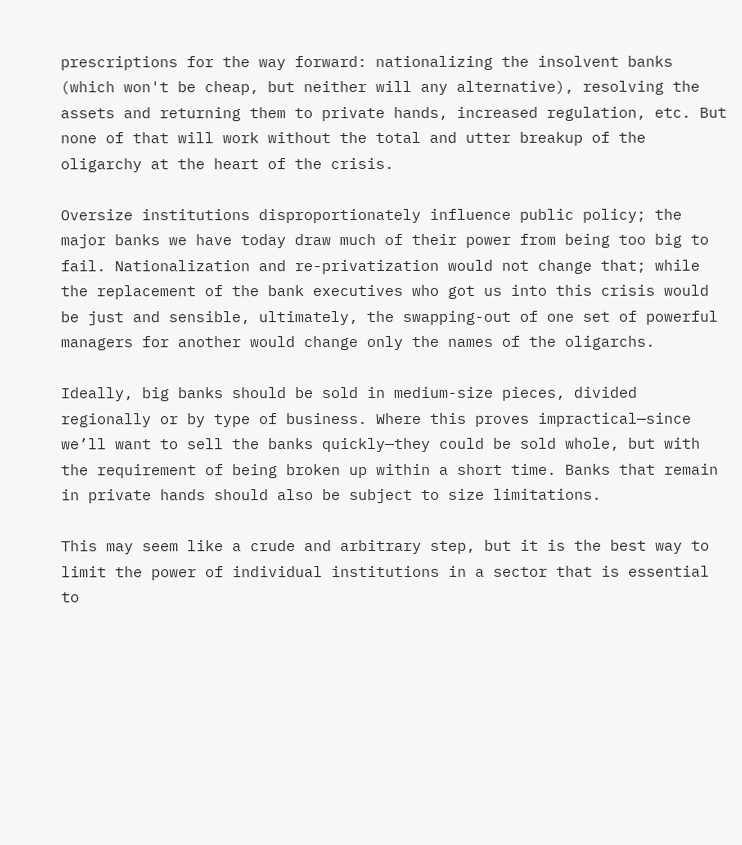prescriptions for the way forward: nationalizing the insolvent banks (which won't be cheap, but neither will any alternative), resolving the assets and returning them to private hands, increased regulation, etc. But none of that will work without the total and utter breakup of the oligarchy at the heart of the crisis.

Oversize institutions disproportionately influence public policy; the major banks we have today draw much of their power from being too big to fail. Nationalization and re-privatization would not change that; while the replacement of the bank executives who got us into this crisis would be just and sensible, ultimately, the swapping-out of one set of powerful managers for another would change only the names of the oligarchs.

Ideally, big banks should be sold in medium-size pieces, divided regionally or by type of business. Where this proves impractical—since we’ll want to sell the banks quickly—they could be sold whole, but with the requirement of being broken up within a short time. Banks that remain in private hands should also be subject to size limitations.

This may seem like a crude and arbitrary step, but it is the best way to limit the power of individual institutions in a sector that is essential to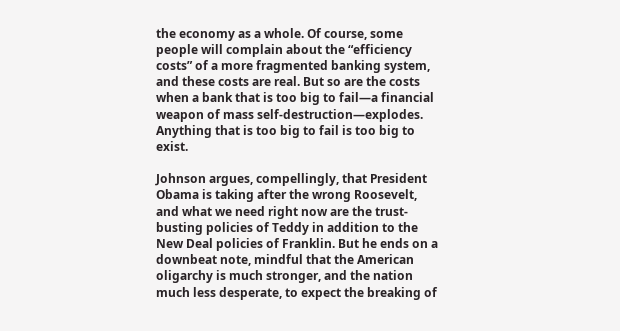the economy as a whole. Of course, some people will complain about the “efficiency costs” of a more fragmented banking system, and these costs are real. But so are the costs when a bank that is too big to fail—a financial weapon of mass self-destruction—explodes. Anything that is too big to fail is too big to exist.

Johnson argues, compellingly, that President Obama is taking after the wrong Roosevelt, and what we need right now are the trust-busting policies of Teddy in addition to the New Deal policies of Franklin. But he ends on a downbeat note, mindful that the American oligarchy is much stronger, and the nation much less desperate, to expect the breaking of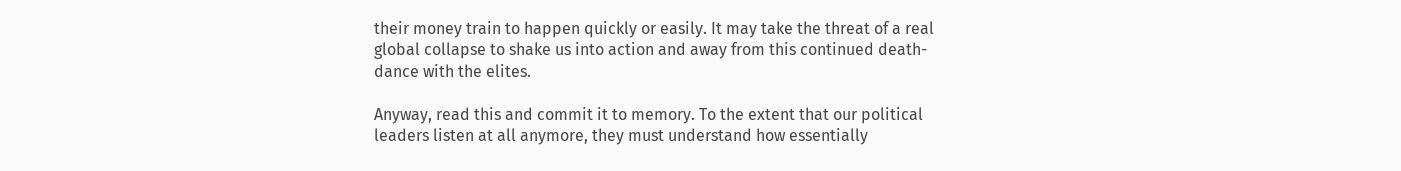their money train to happen quickly or easily. It may take the threat of a real global collapse to shake us into action and away from this continued death-dance with the elites.

Anyway, read this and commit it to memory. To the extent that our political leaders listen at all anymore, they must understand how essentially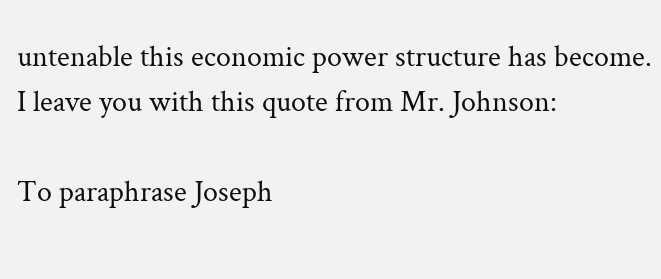untenable this economic power structure has become. I leave you with this quote from Mr. Johnson:

To paraphrase Joseph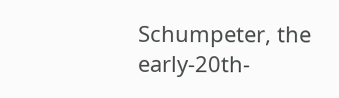Schumpeter, the early-20th-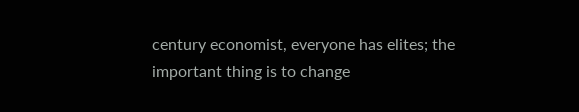century economist, everyone has elites; the important thing is to change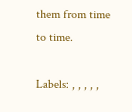them from time to time.

Labels: , , , , ,